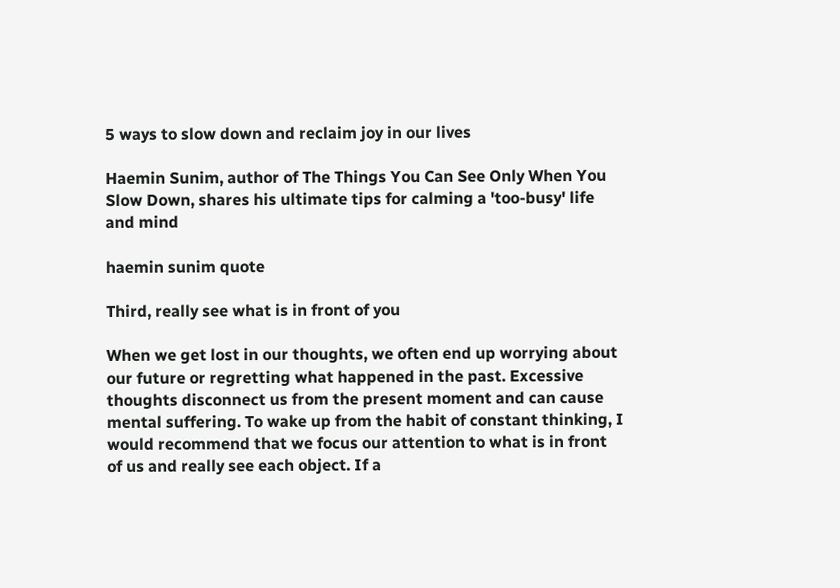5 ways to slow down and reclaim joy in our lives

Haemin Sunim, author of The Things You Can See Only When You Slow Down, shares his ultimate tips for calming a 'too-busy' life and mind

haemin sunim quote

Third, really see what is in front of you

When we get lost in our thoughts, we often end up worrying about our future or regretting what happened in the past. Excessive thoughts disconnect us from the present moment and can cause mental suffering. To wake up from the habit of constant thinking, I would recommend that we focus our attention to what is in front of us and really see each object. If a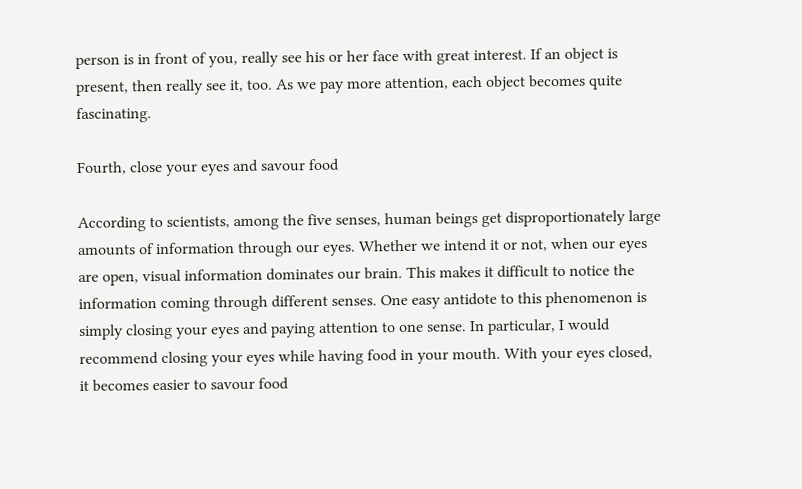person is in front of you, really see his or her face with great interest. If an object is present, then really see it, too. As we pay more attention, each object becomes quite fascinating.

Fourth, close your eyes and savour food

According to scientists, among the five senses, human beings get disproportionately large amounts of information through our eyes. Whether we intend it or not, when our eyes are open, visual information dominates our brain. This makes it difficult to notice the information coming through different senses. One easy antidote to this phenomenon is simply closing your eyes and paying attention to one sense. In particular, I would recommend closing your eyes while having food in your mouth. With your eyes closed, it becomes easier to savour food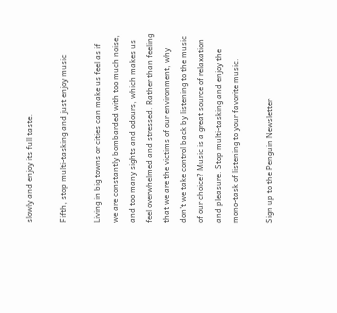slowly and enjoy its full taste.

Fifth, stop multi-tasking and just enjoy music

Living in big towns or cities can make us feel as if we are constantly bombarded with too much noise, and too many sights and odours, which makes us feel overwhelmed and stressed. Rather than feeling that we are the victims of our environment, why don’t we take control back by listening to the music of our choice? Music is a great source of relaxation and pleasure. Stop multi-tasking and enjoy the mono-task of listening to your favorite music.

Sign up to the Penguin Newsletter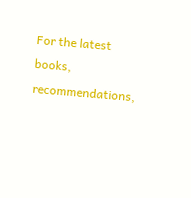For the latest books, recommendations,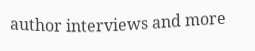author interviews and more